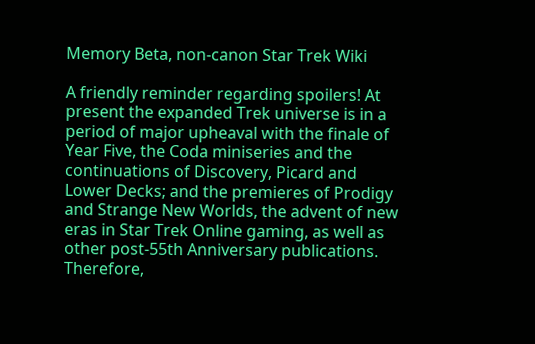Memory Beta, non-canon Star Trek Wiki

A friendly reminder regarding spoilers! At present the expanded Trek universe is in a period of major upheaval with the finale of Year Five, the Coda miniseries and the continuations of Discovery, Picard and Lower Decks; and the premieres of Prodigy and Strange New Worlds, the advent of new eras in Star Trek Online gaming, as well as other post-55th Anniversary publications. Therefore,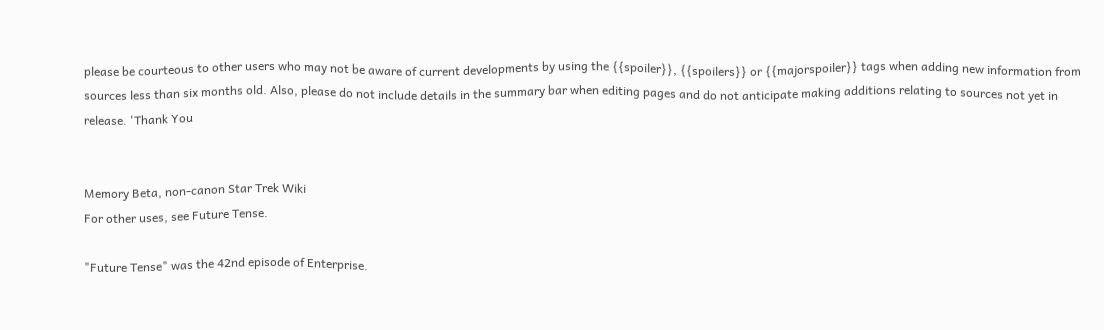please be courteous to other users who may not be aware of current developments by using the {{spoiler}}, {{spoilers}} or {{majorspoiler}} tags when adding new information from sources less than six months old. Also, please do not include details in the summary bar when editing pages and do not anticipate making additions relating to sources not yet in release. 'Thank You


Memory Beta, non-canon Star Trek Wiki
For other uses, see Future Tense.

"Future Tense" was the 42nd episode of Enterprise.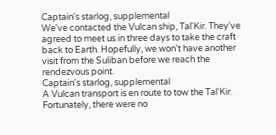Captain's starlog, supplemental
We've contacted the Vulcan ship, Tal'Kir. They've agreed to meet us in three days to take the craft back to Earth. Hopefully, we won't have another visit from the Suliban before we reach the rendezvous point.
Captain's starlog, supplemental
A Vulcan transport is en route to tow the Tal'Kir. Fortunately, there were no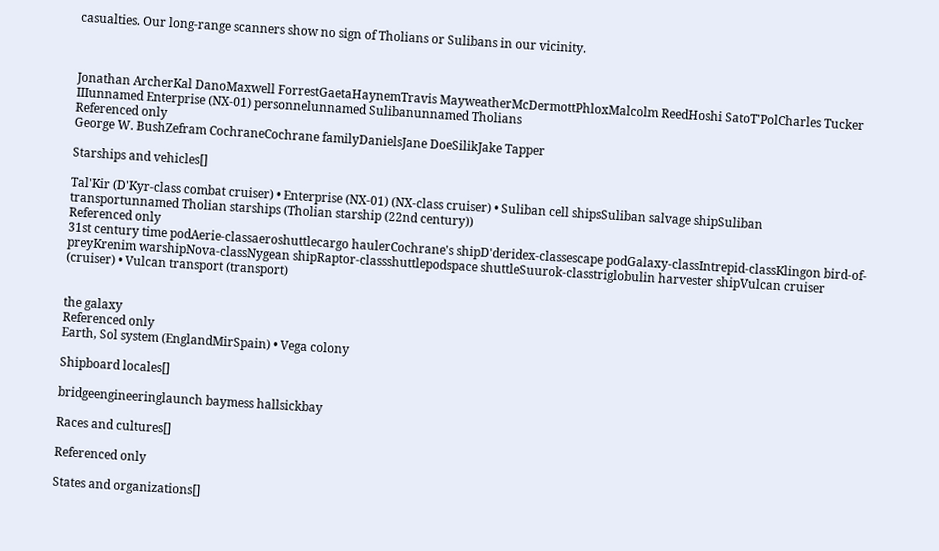casualties. Our long-range scanners show no sign of Tholians or Sulibans in our vicinity.



Jonathan ArcherKal DanoMaxwell ForrestGaetaHaynemTravis MayweatherMcDermottPhloxMalcolm ReedHoshi SatoT'PolCharles Tucker IIIunnamed Enterprise (NX-01) personnelunnamed Sulibanunnamed Tholians
Referenced only
George W. BushZefram CochraneCochrane familyDanielsJane DoeSilikJake Tapper

Starships and vehicles[]

Tal'Kir (D'Kyr-class combat cruiser) • Enterprise (NX-01) (NX-class cruiser) • Suliban cell shipsSuliban salvage shipSuliban transportunnamed Tholian starships (Tholian starship (22nd century))
Referenced only
31st century time podAerie-classaeroshuttlecargo haulerCochrane's shipD'deridex-classescape podGalaxy-classIntrepid-classKlingon bird-of-preyKrenim warshipNova-classNygean shipRaptor-classshuttlepodspace shuttleSuurok-classtriglobulin harvester shipVulcan cruiser (cruiser) • Vulcan transport (transport)


the galaxy
Referenced only
Earth, Sol system (EnglandMirSpain) • Vega colony

Shipboard locales[]

bridgeengineeringlaunch baymess hallsickbay

Races and cultures[]

Referenced only

States and organizations[]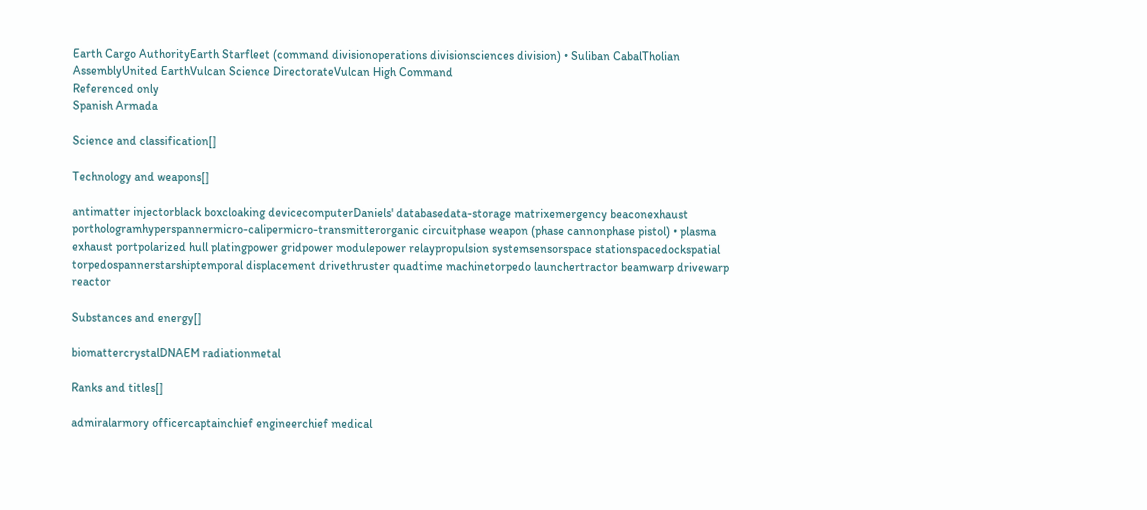Earth Cargo AuthorityEarth Starfleet (command divisionoperations divisionsciences division) • Suliban CabalTholian AssemblyUnited EarthVulcan Science DirectorateVulcan High Command
Referenced only
Spanish Armada

Science and classification[]

Technology and weapons[]

antimatter injectorblack boxcloaking devicecomputerDaniels' databasedata-storage matrixemergency beaconexhaust porthologramhyperspannermicro-calipermicro-transmitterorganic circuitphase weapon (phase cannonphase pistol) • plasma exhaust portpolarized hull platingpower gridpower modulepower relaypropulsion systemsensorspace stationspacedockspatial torpedospannerstarshiptemporal displacement drivethruster quadtime machinetorpedo launchertractor beamwarp drivewarp reactor

Substances and energy[]

biomattercrystalDNAEM radiationmetal

Ranks and titles[]

admiralarmory officercaptainchief engineerchief medical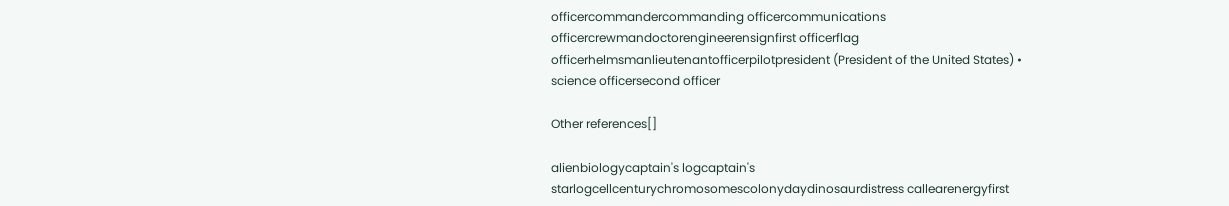officercommandercommanding officercommunications officercrewmandoctorengineerensignfirst officerflag officerhelmsmanlieutenantofficerpilotpresident (President of the United States) • science officersecond officer

Other references[]

alienbiologycaptain's logcaptain's starlogcellcenturychromosomescolonydaydinosaurdistress callearenergyfirst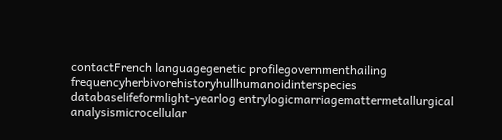contactFrench languagegenetic profilegovernmenthailing frequencyherbivorehistoryhullhumanoidinterspecies databaselifeformlight-yearlog entrylogicmarriagemattermetallurgical analysismicrocellular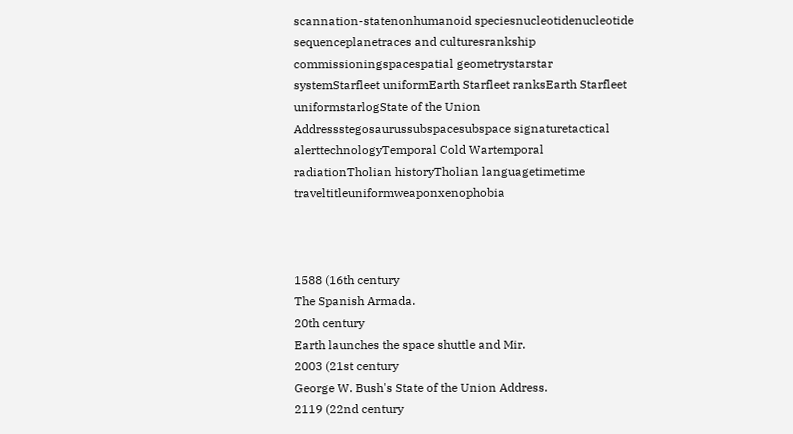scannation-statenonhumanoid speciesnucleotidenucleotide sequenceplanetraces and culturesrankship commissioningspacespatial geometrystarstar systemStarfleet uniformEarth Starfleet ranksEarth Starfleet uniformstarlogState of the Union Addressstegosaurussubspacesubspace signaturetactical alerttechnologyTemporal Cold Wartemporal radiationTholian historyTholian languagetimetime traveltitleuniformweaponxenophobia



1588 (16th century
The Spanish Armada.
20th century
Earth launches the space shuttle and Mir.
2003 (21st century
George W. Bush's State of the Union Address.
2119 (22nd century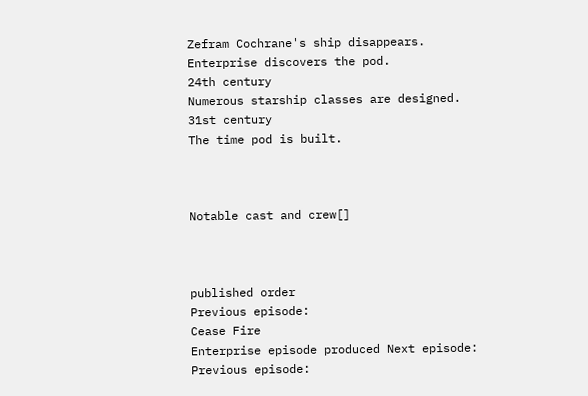Zefram Cochrane's ship disappears.
Enterprise discovers the pod.
24th century
Numerous starship classes are designed.
31st century
The time pod is built.



Notable cast and crew[]



published order
Previous episode:
Cease Fire
Enterprise episode produced Next episode:
Previous episode: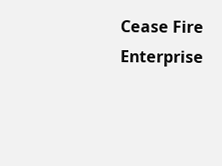Cease Fire
Enterprise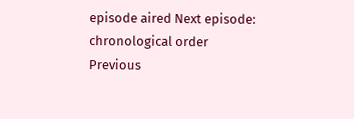episode aired Next episode:
chronological order
Previous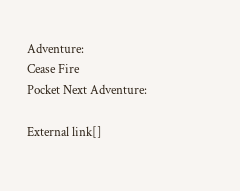Adventure:
Cease Fire
Pocket Next Adventure:

External link[]